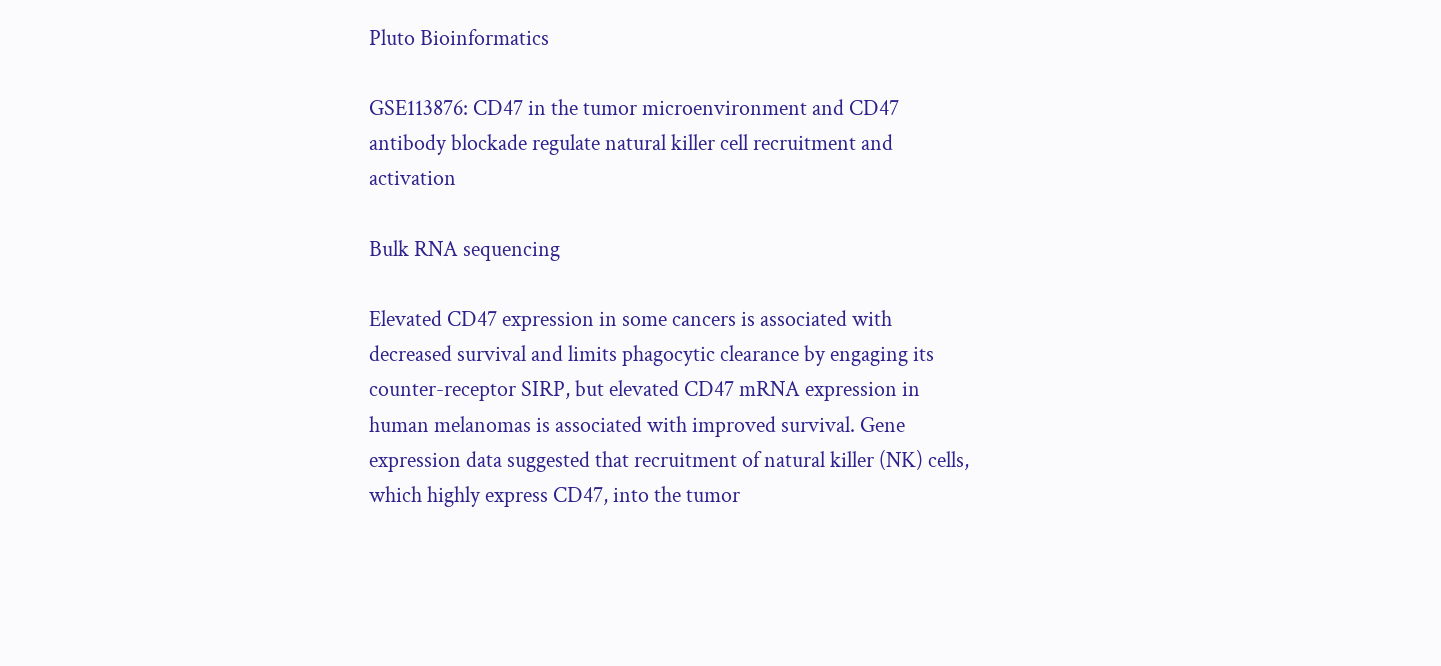Pluto Bioinformatics

GSE113876: CD47 in the tumor microenvironment and CD47 antibody blockade regulate natural killer cell recruitment and activation

Bulk RNA sequencing

Elevated CD47 expression in some cancers is associated with decreased survival and limits phagocytic clearance by engaging its counter-receptor SIRP, but elevated CD47 mRNA expression in human melanomas is associated with improved survival. Gene expression data suggested that recruitment of natural killer (NK) cells, which highly express CD47, into the tumor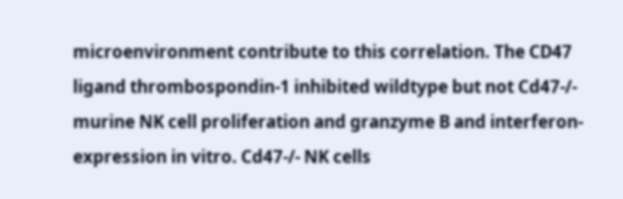microenvironment contribute to this correlation. The CD47 ligand thrombospondin-1 inhibited wildtype but not Cd47-/- murine NK cell proliferation and granzyme B and interferon- expression in vitro. Cd47-/- NK cells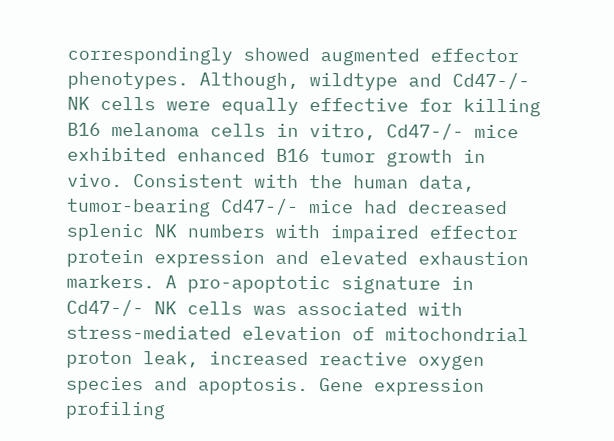correspondingly showed augmented effector phenotypes. Although, wildtype and Cd47-/- NK cells were equally effective for killing B16 melanoma cells in vitro, Cd47-/- mice exhibited enhanced B16 tumor growth in vivo. Consistent with the human data, tumor-bearing Cd47-/- mice had decreased splenic NK numbers with impaired effector protein expression and elevated exhaustion markers. A pro-apoptotic signature in Cd47-/- NK cells was associated with stress-mediated elevation of mitochondrial proton leak, increased reactive oxygen species and apoptosis. Gene expression profiling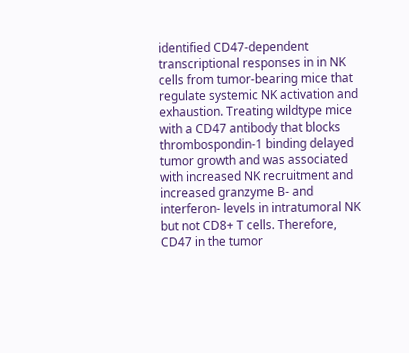identified CD47-dependent transcriptional responses in in NK cells from tumor-bearing mice that regulate systemic NK activation and exhaustion. Treating wildtype mice with a CD47 antibody that blocks thrombospondin-1 binding delayed tumor growth and was associated with increased NK recruitment and increased granzyme B- and interferon- levels in intratumoral NK but not CD8+ T cells. Therefore, CD47 in the tumor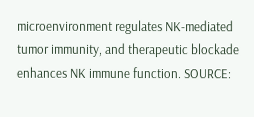microenvironment regulates NK-mediated tumor immunity, and therapeutic blockade enhances NK immune function. SOURCE: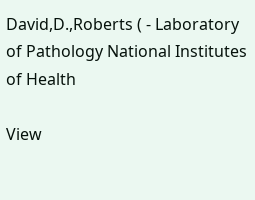David,D.,Roberts ( - Laboratory of Pathology National Institutes of Health

View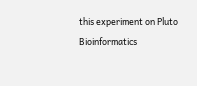this experiment on Pluto Bioinformatics